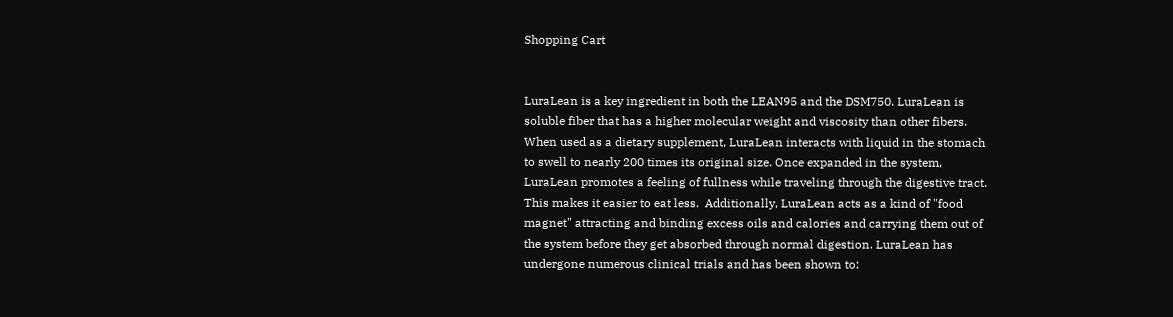Shopping Cart


LuraLean is a key ingredient in both the LEAN95 and the DSM750. LuraLean is soluble fiber that has a higher molecular weight and viscosity than other fibers. When used as a dietary supplement, LuraLean interacts with liquid in the stomach to swell to nearly 200 times its original size. Once expanded in the system, LuraLean promotes a feeling of fullness while traveling through the digestive tract. This makes it easier to eat less.  Additionally, LuraLean acts as a kind of "food magnet" attracting and binding excess oils and calories and carrying them out of the system before they get absorbed through normal digestion. LuraLean has undergone numerous clinical trials and has been shown to: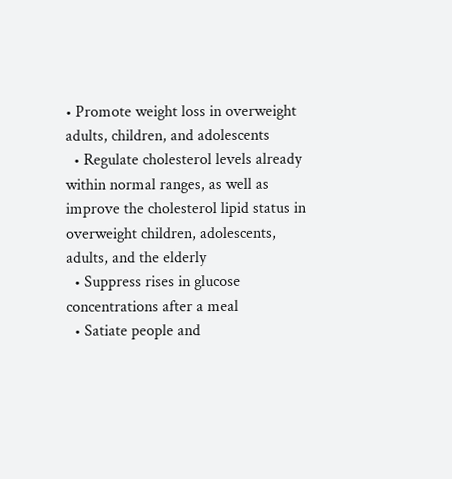• Promote weight loss in overweight adults, children, and adolescents
  • Regulate cholesterol levels already within normal ranges, as well as improve the cholesterol lipid status in overweight children, adolescents, adults, and the elderly
  • Suppress rises in glucose concentrations after a meal
  • Satiate people and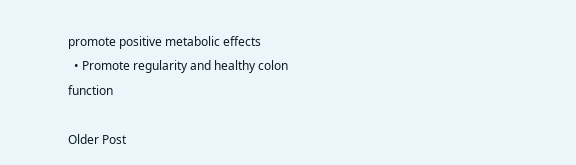promote positive metabolic effects
  • Promote regularity and healthy colon function

Older Post